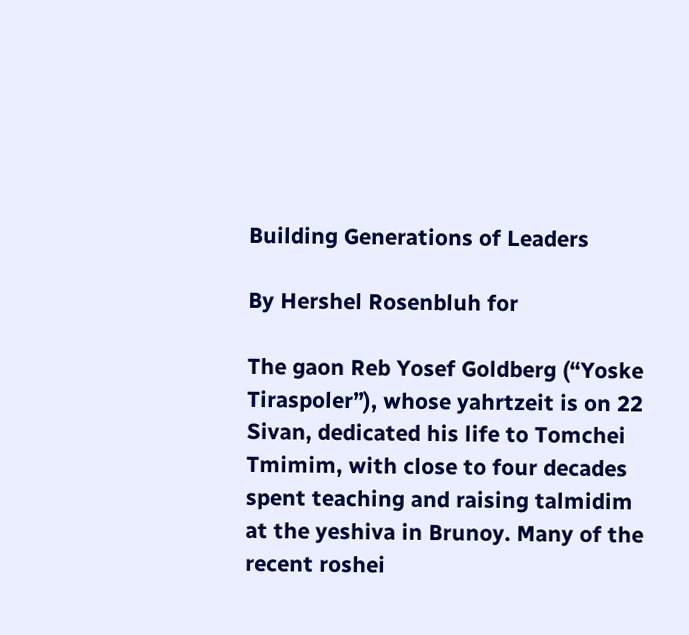Building Generations of Leaders

By Hershel Rosenbluh for

The gaon Reb Yosef Goldberg (“Yoske Tiraspoler”), whose yahrtzeit is on 22 Sivan, dedicated his life to Tomchei Tmimim, with close to four decades spent teaching and raising talmidim at the yeshiva in Brunoy. Many of the recent roshei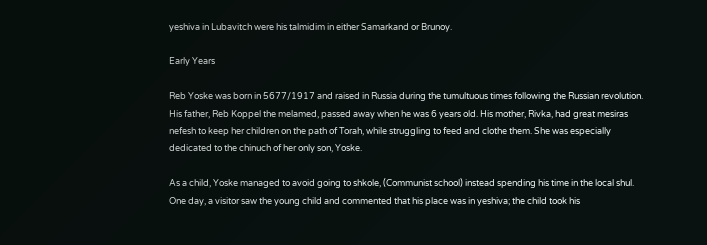yeshiva in Lubavitch were his talmidim in either Samarkand or Brunoy.

Early Years

Reb Yoske was born in 5677/1917 and raised in Russia during the tumultuous times following the Russian revolution. His father, Reb Koppel the melamed, passed away when he was 6 years old. His mother, Rivka, had great mesiras nefesh to keep her children on the path of Torah, while struggling to feed and clothe them. She was especially dedicated to the chinuch of her only son, Yoske.

As a child, Yoske managed to avoid going to shkole, (Communist school) instead spending his time in the local shul. One day, a visitor saw the young child and commented that his place was in yeshiva; the child took his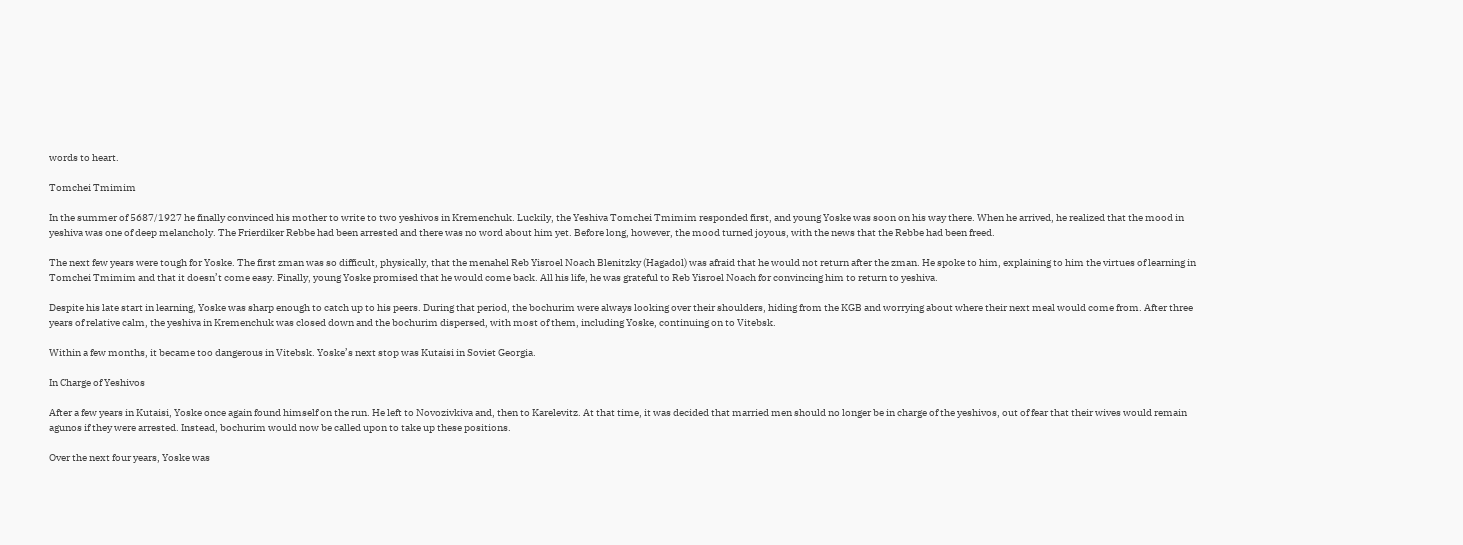words to heart.

Tomchei Tmimim

In the summer of 5687/1927 he finally convinced his mother to write to two yeshivos in Kremenchuk. Luckily, the Yeshiva Tomchei Tmimim responded first, and young Yoske was soon on his way there. When he arrived, he realized that the mood in yeshiva was one of deep melancholy. The Frierdiker Rebbe had been arrested and there was no word about him yet. Before long, however, the mood turned joyous, with the news that the Rebbe had been freed.

The next few years were tough for Yoske. The first zman was so difficult, physically, that the menahel Reb Yisroel Noach Blenitzky (Hagadol) was afraid that he would not return after the zman. He spoke to him, explaining to him the virtues of learning in Tomchei Tmimim and that it doesn’t come easy. Finally, young Yoske promised that he would come back. All his life, he was grateful to Reb Yisroel Noach for convincing him to return to yeshiva.

Despite his late start in learning, Yoske was sharp enough to catch up to his peers. During that period, the bochurim were always looking over their shoulders, hiding from the KGB and worrying about where their next meal would come from. After three years of relative calm, the yeshiva in Kremenchuk was closed down and the bochurim dispersed, with most of them, including Yoske, continuing on to Vitebsk.

Within a few months, it became too dangerous in Vitebsk. Yoske’s next stop was Kutaisi in Soviet Georgia.

In Charge of Yeshivos

After a few years in Kutaisi, Yoske once again found himself on the run. He left to Novozivkiva and, then to Karelevitz. At that time, it was decided that married men should no longer be in charge of the yeshivos, out of fear that their wives would remain agunos if they were arrested. Instead, bochurim would now be called upon to take up these positions.

Over the next four years, Yoske was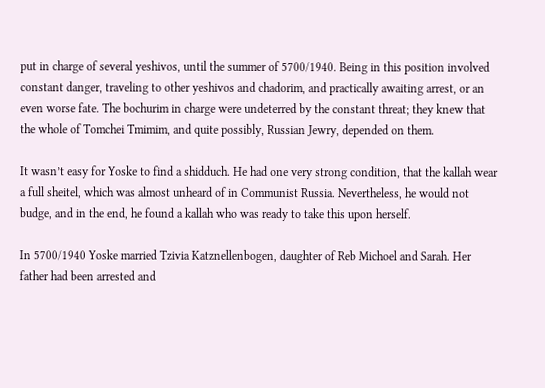put in charge of several yeshivos, until the summer of 5700/1940. Being in this position involved constant danger, traveling to other yeshivos and chadorim, and practically awaiting arrest, or an even worse fate. The bochurim in charge were undeterred by the constant threat; they knew that the whole of Tomchei Tmimim, and quite possibly, Russian Jewry, depended on them.

It wasn’t easy for Yoske to find a shidduch. He had one very strong condition, that the kallah wear a full sheitel, which was almost unheard of in Communist Russia. Nevertheless, he would not budge, and in the end, he found a kallah who was ready to take this upon herself.

In 5700/1940 Yoske married Tzivia Katznellenbogen, daughter of Reb Michoel and Sarah. Her father had been arrested and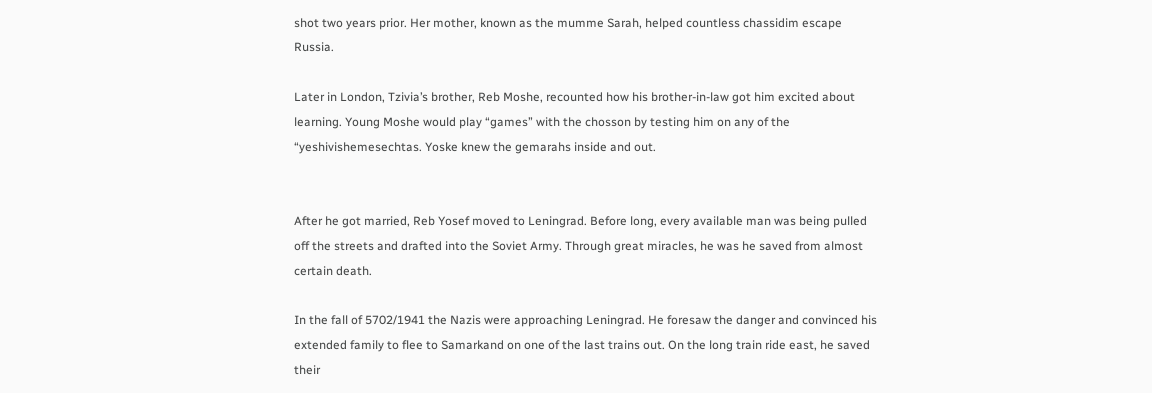shot two years prior. Her mother, known as the mumme Sarah, helped countless chassidim escape Russia.

Later in London, Tzivia’s brother, Reb Moshe, recounted how his brother-in-law got him excited about learning. Young Moshe would play “games” with the chosson by testing him on any of the “yeshivishemesechtas. Yoske knew the gemarahs inside and out.


After he got married, Reb Yosef moved to Leningrad. Before long, every available man was being pulled off the streets and drafted into the Soviet Army. Through great miracles, he was he saved from almost certain death.

In the fall of 5702/1941 the Nazis were approaching Leningrad. He foresaw the danger and convinced his extended family to flee to Samarkand on one of the last trains out. On the long train ride east, he saved their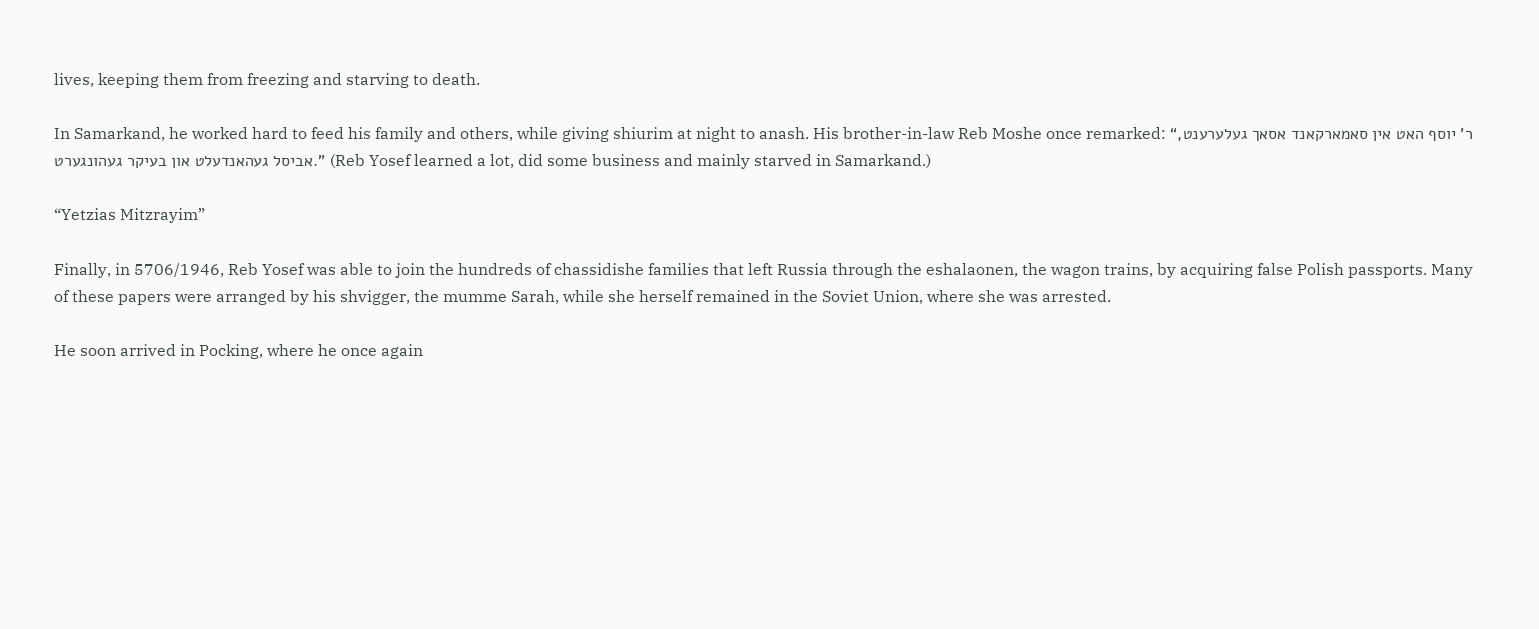lives, keeping them from freezing and starving to death.

In Samarkand, he worked hard to feed his family and others, while giving shiurim at night to anash. His brother-in-law Reb Moshe once remarked: “ר’ יוסף האט אין סאמארקאנד אסאך געלערענט, אביסל געהאנדעלט און בעיקר געהונגערט.” (Reb Yosef learned a lot, did some business and mainly starved in Samarkand.)

“Yetzias Mitzrayim”

Finally, in 5706/1946, Reb Yosef was able to join the hundreds of chassidishe families that left Russia through the eshalaonen, the wagon trains, by acquiring false Polish passports. Many of these papers were arranged by his shvigger, the mumme Sarah, while she herself remained in the Soviet Union, where she was arrested.

He soon arrived in Pocking, where he once again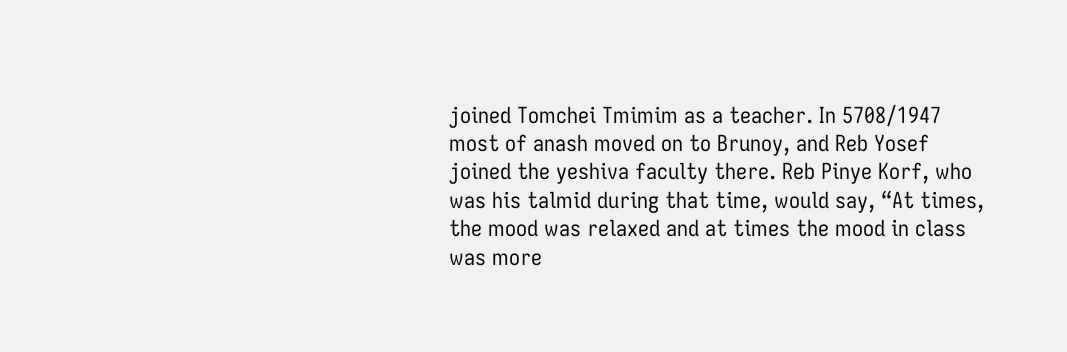joined Tomchei Tmimim as a teacher. In 5708/1947 most of anash moved on to Brunoy, and Reb Yosef joined the yeshiva faculty there. Reb Pinye Korf, who was his talmid during that time, would say, “At times, the mood was relaxed and at times the mood in class was more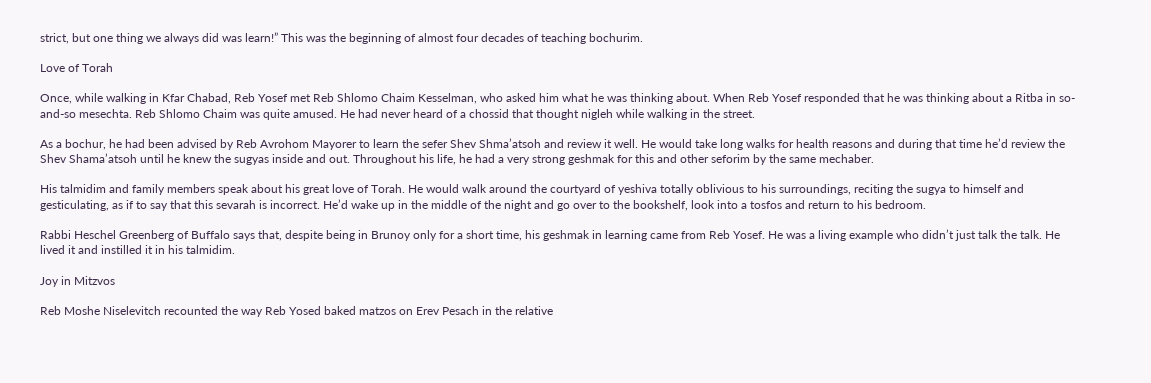strict, but one thing we always did was learn!” This was the beginning of almost four decades of teaching bochurim.

Love of Torah

Once, while walking in Kfar Chabad, Reb Yosef met Reb Shlomo Chaim Kesselman, who asked him what he was thinking about. When Reb Yosef responded that he was thinking about a Ritba in so-and-so mesechta. Reb Shlomo Chaim was quite amused. He had never heard of a chossid that thought nigleh while walking in the street.

As a bochur, he had been advised by Reb Avrohom Mayorer to learn the sefer Shev Shma’atsoh and review it well. He would take long walks for health reasons and during that time he’d review the Shev Shama’atsoh until he knew the sugyas inside and out. Throughout his life, he had a very strong geshmak for this and other seforim by the same mechaber.

His talmidim and family members speak about his great love of Torah. He would walk around the courtyard of yeshiva totally oblivious to his surroundings, reciting the sugya to himself and gesticulating, as if to say that this sevarah is incorrect. He’d wake up in the middle of the night and go over to the bookshelf, look into a tosfos and return to his bedroom.

Rabbi Heschel Greenberg of Buffalo says that, despite being in Brunoy only for a short time, his geshmak in learning came from Reb Yosef. He was a living example who didn’t just talk the talk. He lived it and instilled it in his talmidim.

Joy in Mitzvos

Reb Moshe Niselevitch recounted the way Reb Yosed baked matzos on Erev Pesach in the relative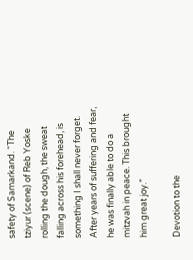safety of Samarkand. “The tziyur (scene) of Reb Yoske rolling the dough, the sweat falling across his forehead, is something I shall never forget. After years of suffering and fear, he was finally able to do a mitzvah in peace. This brought him great joy.”

Devotion to the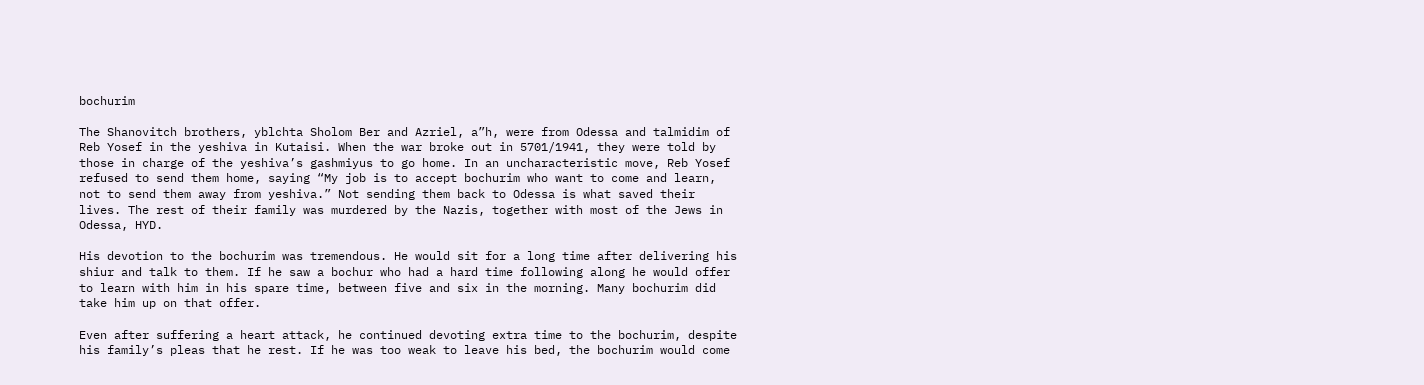bochurim

The Shanovitch brothers, yblchta Sholom Ber and Azriel, a”h, were from Odessa and talmidim of Reb Yosef in the yeshiva in Kutaisi. When the war broke out in 5701/1941, they were told by those in charge of the yeshiva’s gashmiyus to go home. In an uncharacteristic move, Reb Yosef refused to send them home, saying “My job is to accept bochurim who want to come and learn, not to send them away from yeshiva.” Not sending them back to Odessa is what saved their lives. The rest of their family was murdered by the Nazis, together with most of the Jews in Odessa, HYD.

His devotion to the bochurim was tremendous. He would sit for a long time after delivering his shiur and talk to them. If he saw a bochur who had a hard time following along he would offer to learn with him in his spare time, between five and six in the morning. Many bochurim did take him up on that offer.

Even after suffering a heart attack, he continued devoting extra time to the bochurim, despite his family’s pleas that he rest. If he was too weak to leave his bed, the bochurim would come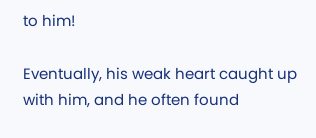to him!

Eventually, his weak heart caught up with him, and he often found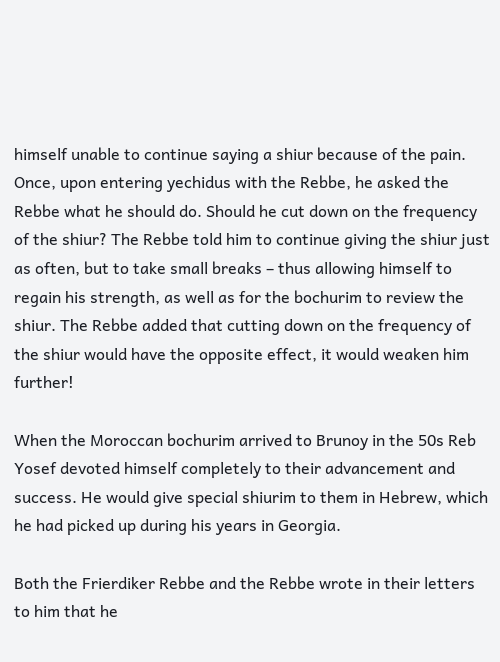himself unable to continue saying a shiur because of the pain. Once, upon entering yechidus with the Rebbe, he asked the Rebbe what he should do. Should he cut down on the frequency of the shiur? The Rebbe told him to continue giving the shiur just as often, but to take small breaks – thus allowing himself to regain his strength, as well as for the bochurim to review the shiur. The Rebbe added that cutting down on the frequency of the shiur would have the opposite effect, it would weaken him further!

When the Moroccan bochurim arrived to Brunoy in the 50s Reb Yosef devoted himself completely to their advancement and success. He would give special shiurim to them in Hebrew, which he had picked up during his years in Georgia.

Both the Frierdiker Rebbe and the Rebbe wrote in their letters to him that he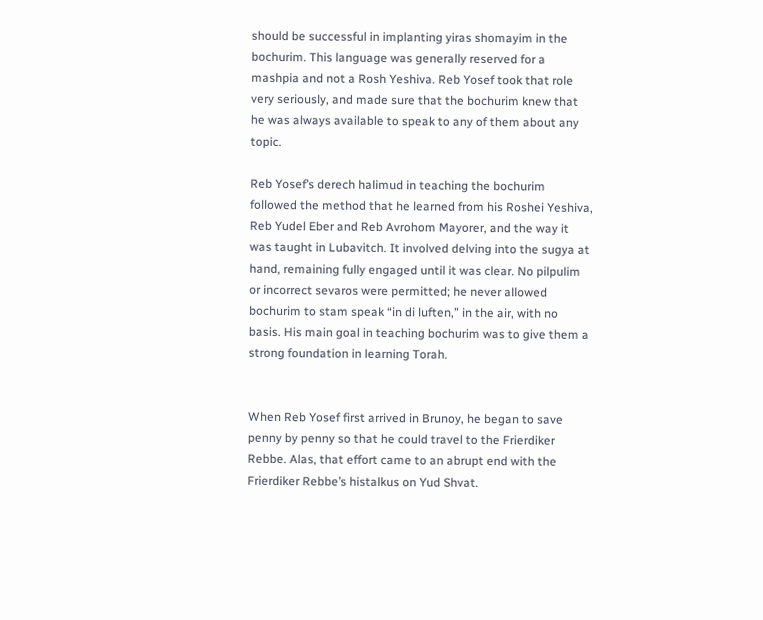should be successful in implanting yiras shomayim in the bochurim. This language was generally reserved for a mashpia and not a Rosh Yeshiva. Reb Yosef took that role very seriously, and made sure that the bochurim knew that he was always available to speak to any of them about any topic.

Reb Yosef’s derech halimud in teaching the bochurim followed the method that he learned from his Roshei Yeshiva, Reb Yudel Eber and Reb Avrohom Mayorer, and the way it was taught in Lubavitch. It involved delving into the sugya at hand, remaining fully engaged until it was clear. No pilpulim or incorrect sevaros were permitted; he never allowed bochurim to stam speak “in di luften,” in the air, with no basis. His main goal in teaching bochurim was to give them a strong foundation in learning Torah.


When Reb Yosef first arrived in Brunoy, he began to save penny by penny so that he could travel to the Frierdiker Rebbe. Alas, that effort came to an abrupt end with the Frierdiker Rebbe’s histalkus on Yud Shvat.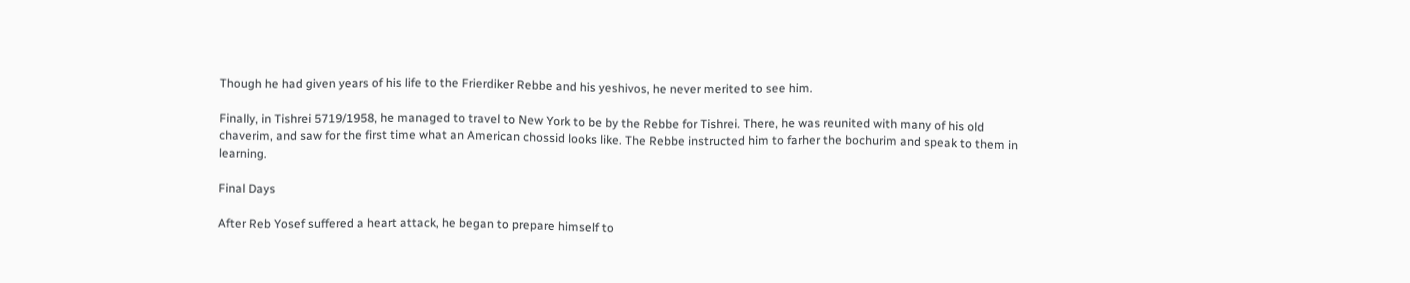Though he had given years of his life to the Frierdiker Rebbe and his yeshivos, he never merited to see him.

Finally, in Tishrei 5719/1958, he managed to travel to New York to be by the Rebbe for Tishrei. There, he was reunited with many of his old chaverim, and saw for the first time what an American chossid looks like. The Rebbe instructed him to farher the bochurim and speak to them in learning.

Final Days

After Reb Yosef suffered a heart attack, he began to prepare himself to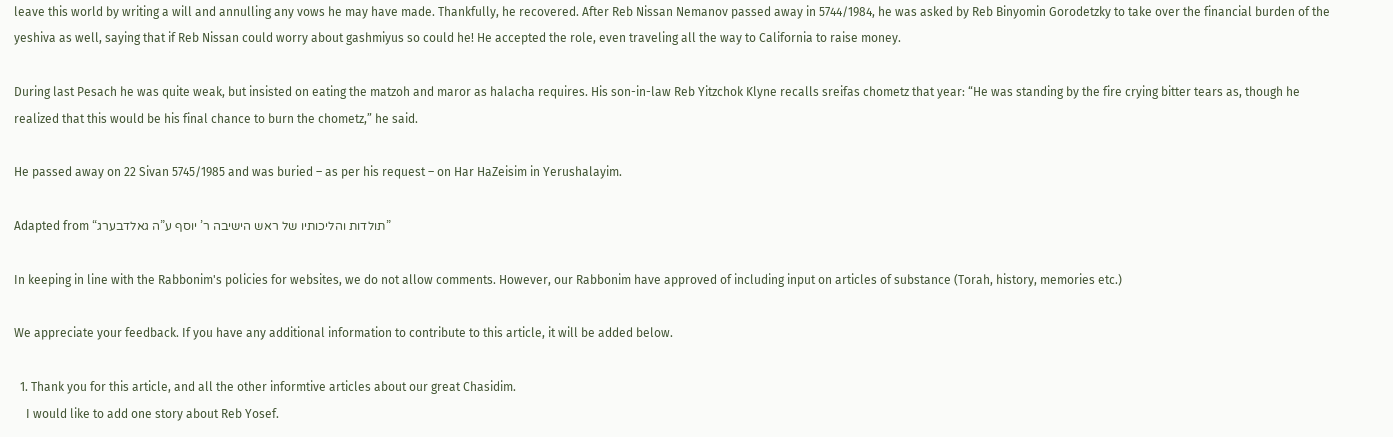leave this world by writing a will and annulling any vows he may have made. Thankfully, he recovered. After Reb Nissan Nemanov passed away in 5744/1984, he was asked by Reb Binyomin Gorodetzky to take over the financial burden of the yeshiva as well, saying that if Reb Nissan could worry about gashmiyus so could he! He accepted the role, even traveling all the way to California to raise money.

During last Pesach he was quite weak, but insisted on eating the matzoh and maror as halacha requires. His son-in-law Reb Yitzchok Klyne recalls sreifas chometz that year: “He was standing by the fire crying bitter tears as, though he realized that this would be his final chance to burn the chometz,” he said.

He passed away on 22 Sivan 5745/1985 and was buried – as per his request – on Har HaZeisim in Yerushalayim.

Adapted from “תולדות והליכותיו של ראש הישיבה ר’ יוסף ע”ה גאלדבערג”

In keeping in line with the Rabbonim's policies for websites, we do not allow comments. However, our Rabbonim have approved of including input on articles of substance (Torah, history, memories etc.)

We appreciate your feedback. If you have any additional information to contribute to this article, it will be added below.

  1. Thank you for this article, and all the other informtive articles about our great Chasidim.
    I would like to add one story about Reb Yosef.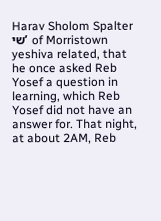Harav Sholom Spalter שי’ of Morristown yeshiva related, that he once asked Reb Yosef a question in learning, which Reb Yosef did not have an answer for. That night, at about 2AM, Reb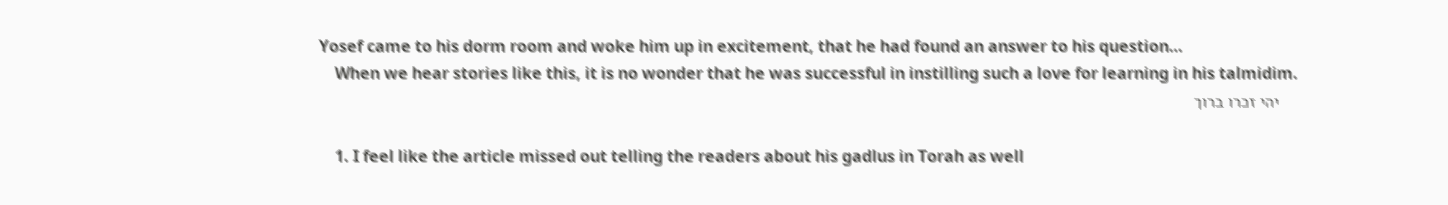Yosef came to his dorm room and woke him up in excitement, that he had found an answer to his question…
    When we hear stories like this, it is no wonder that he was successful in instilling such a love for learning in his talmidim.
    יהי זכרו ברוך

    1. I feel like the article missed out telling the readers about his gadlus in Torah as well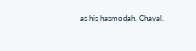as his hasmodah. Chaval.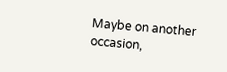Maybe on another occasion,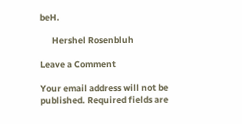beH.

      Hershel Rosenbluh

Leave a Comment

Your email address will not be published. Required fields are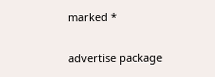marked *

advertise package